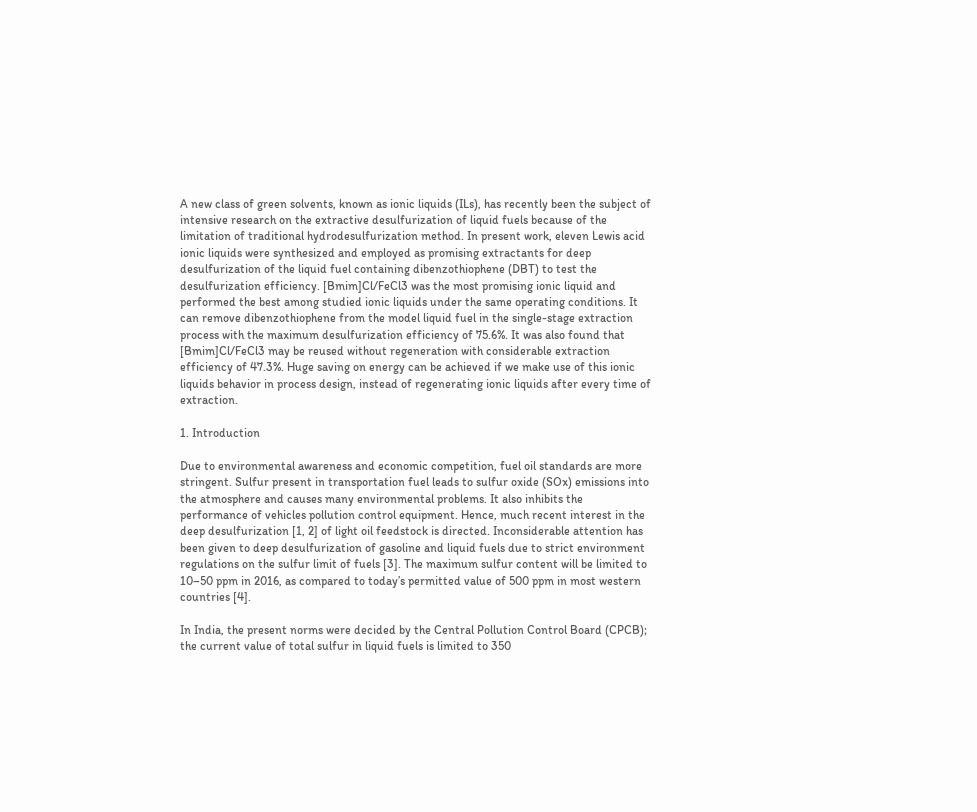A new class of green solvents, known as ionic liquids (ILs), has recently been the subject of intensive research on the extractive desulfurization of liquid fuels because of the limitation of traditional hydrodesulfurization method. In present work, eleven Lewis acid ionic liquids were synthesized and employed as promising extractants for deep desulfurization of the liquid fuel containing dibenzothiophene (DBT) to test the desulfurization efficiency. [Bmim]Cl/FeCl3 was the most promising ionic liquid and performed the best among studied ionic liquids under the same operating conditions. It can remove dibenzothiophene from the model liquid fuel in the single-stage extraction process with the maximum desulfurization efficiency of 75.6%. It was also found that [Bmim]Cl/FeCl3 may be reused without regeneration with considerable extraction efficiency of 47.3%. Huge saving on energy can be achieved if we make use of this ionic liquids behavior in process design, instead of regenerating ionic liquids after every time of extraction.

1. Introduction

Due to environmental awareness and economic competition, fuel oil standards are more stringent. Sulfur present in transportation fuel leads to sulfur oxide (SOx) emissions into the atmosphere and causes many environmental problems. It also inhibits the performance of vehicles pollution control equipment. Hence, much recent interest in the deep desulfurization [1, 2] of light oil feedstock is directed. Inconsiderable attention has been given to deep desulfurization of gasoline and liquid fuels due to strict environment regulations on the sulfur limit of fuels [3]. The maximum sulfur content will be limited to 10–50 ppm in 2016, as compared to today’s permitted value of 500 ppm in most western countries [4].

In India, the present norms were decided by the Central Pollution Control Board (CPCB); the current value of total sulfur in liquid fuels is limited to 350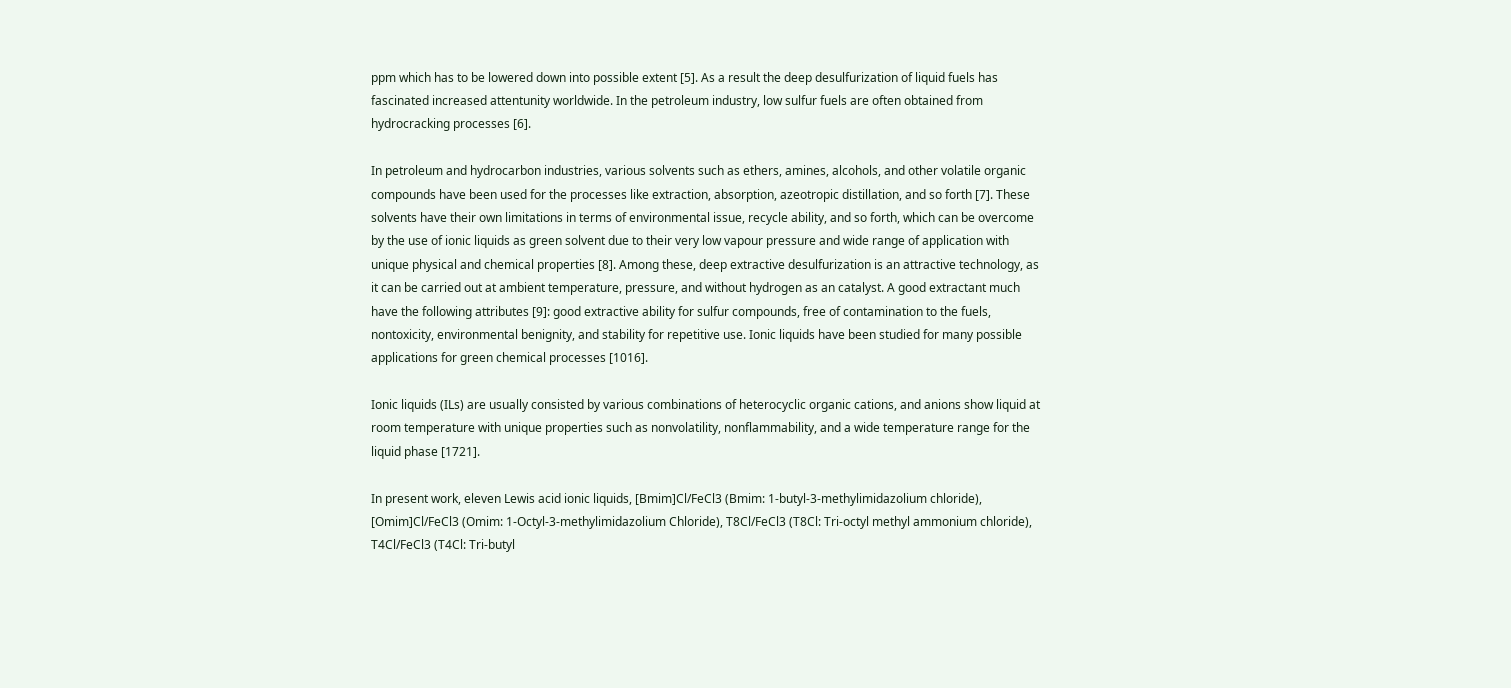ppm which has to be lowered down into possible extent [5]. As a result the deep desulfurization of liquid fuels has fascinated increased attentunity worldwide. In the petroleum industry, low sulfur fuels are often obtained from hydrocracking processes [6].

In petroleum and hydrocarbon industries, various solvents such as ethers, amines, alcohols, and other volatile organic compounds have been used for the processes like extraction, absorption, azeotropic distillation, and so forth [7]. These solvents have their own limitations in terms of environmental issue, recycle ability, and so forth, which can be overcome by the use of ionic liquids as green solvent due to their very low vapour pressure and wide range of application with unique physical and chemical properties [8]. Among these, deep extractive desulfurization is an attractive technology, as it can be carried out at ambient temperature, pressure, and without hydrogen as an catalyst. A good extractant much have the following attributes [9]: good extractive ability for sulfur compounds, free of contamination to the fuels, nontoxicity, environmental benignity, and stability for repetitive use. Ionic liquids have been studied for many possible applications for green chemical processes [1016].

Ionic liquids (ILs) are usually consisted by various combinations of heterocyclic organic cations, and anions show liquid at room temperature with unique properties such as nonvolatility, nonflammability, and a wide temperature range for the liquid phase [1721].

In present work, eleven Lewis acid ionic liquids, [Bmim]Cl/FeCl3 (Bmim: 1-butyl-3-methylimidazolium chloride), [Omim]Cl/FeCl3 (Omim: 1-Octyl-3-methylimidazolium Chloride), T8Cl/FeCl3 (T8Cl: Tri-octyl methyl ammonium chloride), T4Cl/FeCl3 (T4Cl: Tri-butyl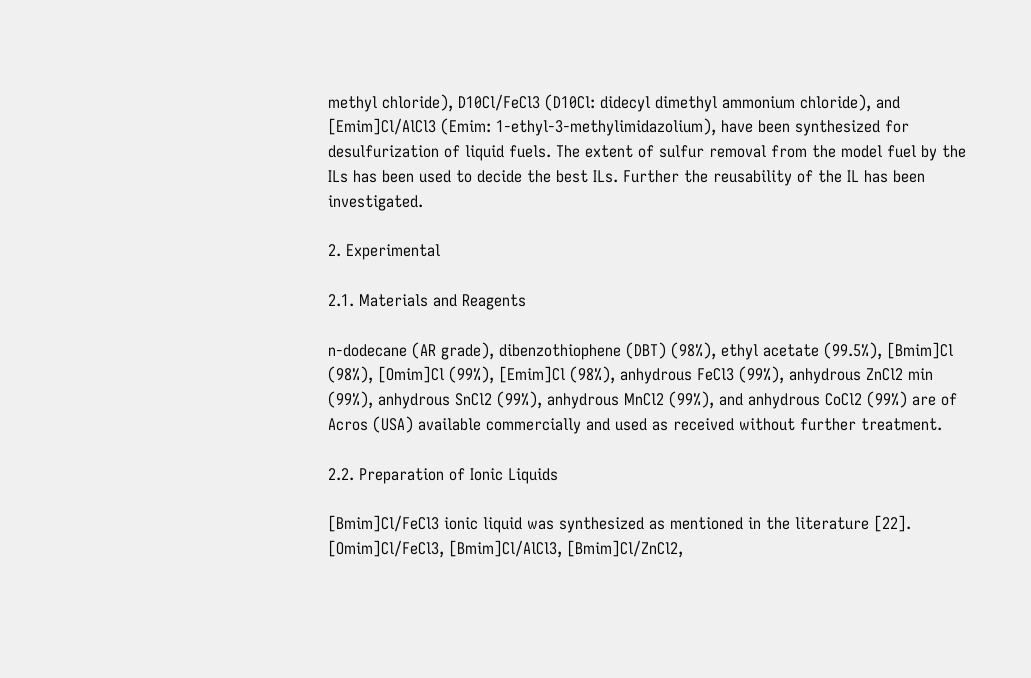methyl chloride), D10Cl/FeCl3 (D10Cl: didecyl dimethyl ammonium chloride), and [Emim]Cl/AlCl3 (Emim: 1-ethyl-3-methylimidazolium), have been synthesized for desulfurization of liquid fuels. The extent of sulfur removal from the model fuel by the ILs has been used to decide the best ILs. Further the reusability of the IL has been investigated.

2. Experimental

2.1. Materials and Reagents

n-dodecane (AR grade), dibenzothiophene (DBT) (98%), ethyl acetate (99.5%), [Bmim]Cl (98%), [Omim]Cl (99%), [Emim]Cl (98%), anhydrous FeCl3 (99%), anhydrous ZnCl2 min (99%), anhydrous SnCl2 (99%), anhydrous MnCl2 (99%), and anhydrous CoCl2 (99%) are of Acros (USA) available commercially and used as received without further treatment.

2.2. Preparation of Ionic Liquids

[Bmim]Cl/FeCl3 ionic liquid was synthesized as mentioned in the literature [22]. [Omim]Cl/FeCl3, [Bmim]Cl/AlCl3, [Bmim]Cl/ZnCl2,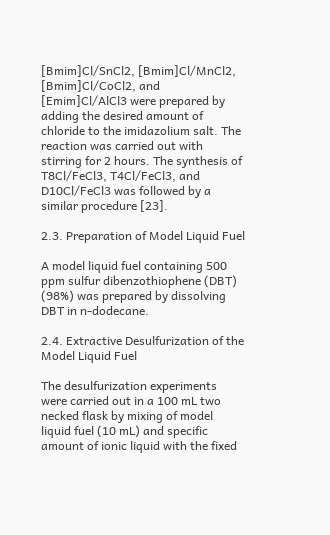[Bmim]Cl/SnCl2, [Bmim]Cl/MnCl2, [Bmim]Cl/CoCl2, and [Emim]Cl/AlCl3 were prepared by adding the desired amount of chloride to the imidazolium salt. The reaction was carried out with stirring for 2 hours. The synthesis of T8Cl/FeCl3, T4Cl/FeCl3, and D10Cl/FeCl3 was followed by a similar procedure [23].

2.3. Preparation of Model Liquid Fuel

A model liquid fuel containing 500 ppm sulfur dibenzothiophene (DBT) (98%) was prepared by dissolving DBT in n-dodecane.

2.4. Extractive Desulfurization of the Model Liquid Fuel

The desulfurization experiments were carried out in a 100 mL two necked flask by mixing of model liquid fuel (10 mL) and specific amount of ionic liquid with the fixed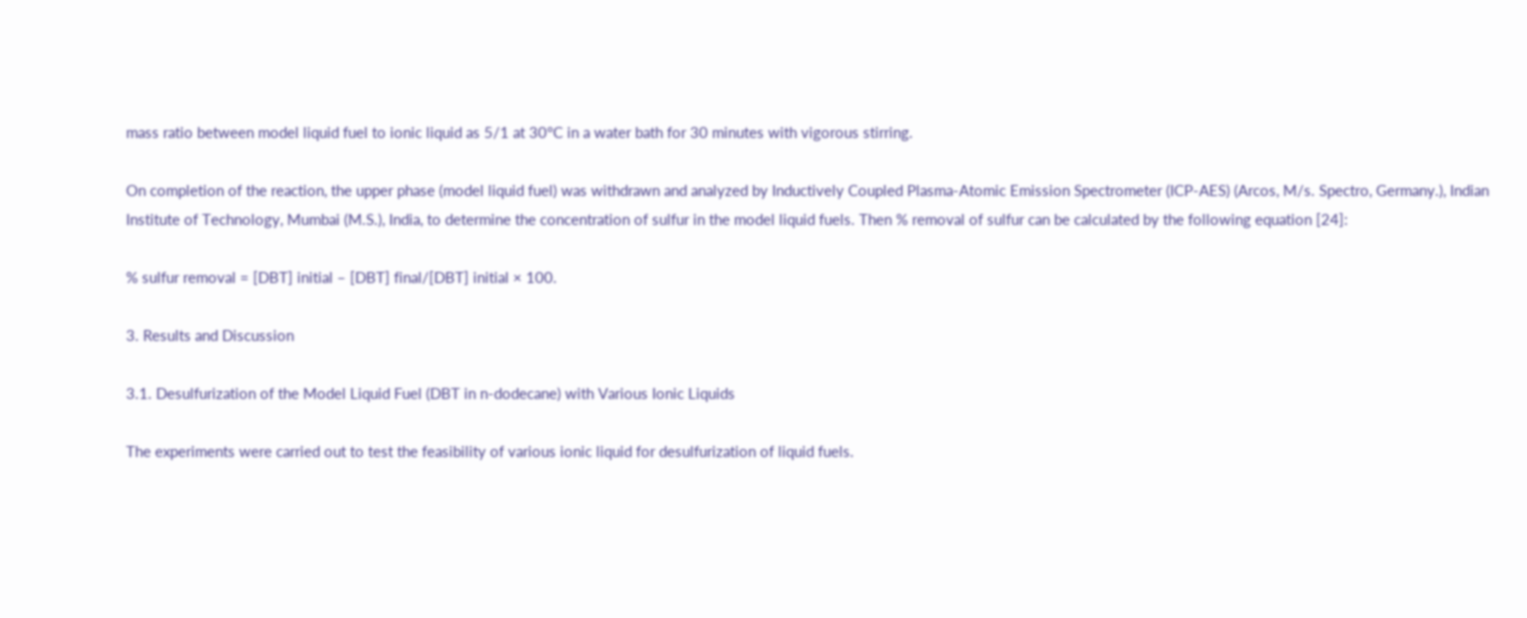mass ratio between model liquid fuel to ionic liquid as 5/1 at 30°C in a water bath for 30 minutes with vigorous stirring.

On completion of the reaction, the upper phase (model liquid fuel) was withdrawn and analyzed by Inductively Coupled Plasma-Atomic Emission Spectrometer (ICP-AES) (Arcos, M/s. Spectro, Germany.), Indian Institute of Technology, Mumbai (M.S.), India, to determine the concentration of sulfur in the model liquid fuels. Then % removal of sulfur can be calculated by the following equation [24]:

% sulfur removal = [DBT] initial – [DBT] final/[DBT] initial × 100.

3. Results and Discussion

3.1. Desulfurization of the Model Liquid Fuel (DBT in n-dodecane) with Various Ionic Liquids

The experiments were carried out to test the feasibility of various ionic liquid for desulfurization of liquid fuels.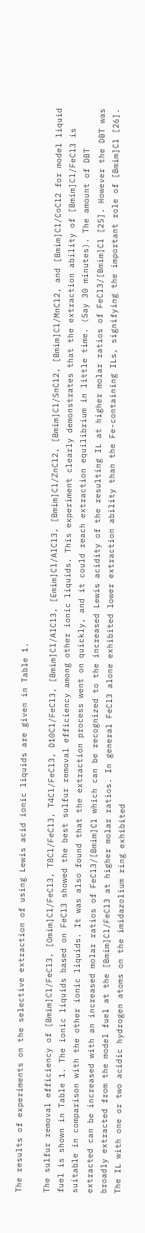The results of experiments on the selective extraction of using Lewis acid ionic liquids are given in Table 1.

The sulfur removal efficiency of [Bmim]Cl/FeCl3, [Omim]Cl/FeCl3, T8Cl/FeCl3, T4Cl/FeCl3, D10Cl/FeCl3, [Bmim]Cl/AlCl3, [Emim]Cl/AlCl3, [Bmim]Cl/ZnCl2, [Bmim]Cl/SnCl2, [Bmim]Cl/MnCl2, and [Bmim]Cl/CoCl2 for model liquid fuel is shown in Table 1. The ionic liquids based on FeCl3 showed the best sulfur removal efficiency among other ionic liquids. This experiment clearly demonstrates that the extraction ability of [Bmim]Cl/FeCl3 is suitable in comparison with the other ionic liquids. It was also found that the extraction process went on quickly, and it could reach extraction equilibrium in little time. (Say 30 minutes). The amount of DBT extracted can be increased with an increased molar ratios of FeCl3/[Bmim]Cl which can be recognized to the increased Lewis acidity of the resulting IL at higher molar ratios of FeCl3/[Bmim]Cl [25]. However the DBT was broadly extracted from the model fuel at the [Bmim]Cl/FeCl3 at higher molar ratios. In general FeCl3 alone exhibited lower extraction ability than the Fe-containing ILs, signifying the important role of [Bmim]Cl [26]. The IL with one or two acidic hydrogen atoms on the imidazolium ring exhibited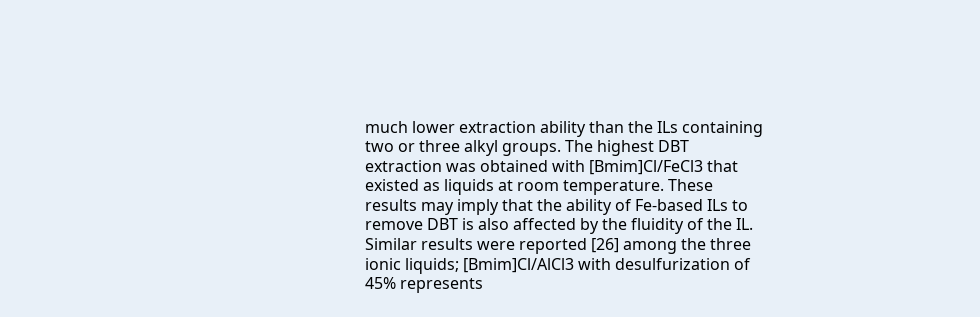much lower extraction ability than the ILs containing two or three alkyl groups. The highest DBT extraction was obtained with [Bmim]Cl/FeCl3 that existed as liquids at room temperature. These results may imply that the ability of Fe-based ILs to remove DBT is also affected by the fluidity of the IL. Similar results were reported [26] among the three ionic liquids; [Bmim]Cl/AlCl3 with desulfurization of 45% represents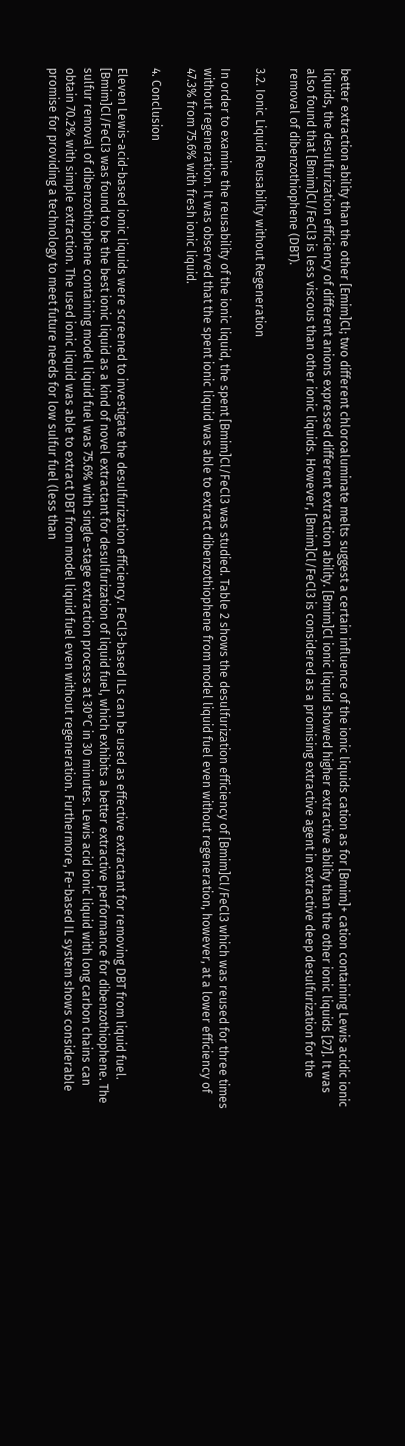better extraction ability than the other [Emim]Cl; two different chloroaluminate melts suggest a certain influence of the ionic liquids cation as for [Bmim]+ cation containing Lewis acidic ionic liquids, the desulfurization efficiency of different anions expressed different extraction ability. [Bmim]Cl ionic liquid showed higher extractive ability than the other ionic liquids [27]. It was also found that [Bmim]Cl/FeCl3 is less viscous than other ionic liquids. However, [Bmim]Cl/FeCl3 is considered as a promising extractive agent in extractive deep desulfurization for the removal of dibenzothiophene (DBT).

3.2. Ionic Liquid Reusability without Regeneration

In order to examine the reusability of the ionic liquid, the spent [Bmim]Cl/FeCl3 was studied. Table 2 shows the desulfurization efficiency of [Bmim]Cl/FeCl3 which was reused for three times without regeneration. It was observed that the spent ionic liquid was able to extract dibenzothiophene from model liquid fuel even without regeneration, however, at a lower efficiency of 47.3% from 75.6% with fresh ionic liquid.

4. Conclusion

Eleven Lewis-acid-based ionic liquids were screened to investigate the desulfurization efficiency. FeCl3-based ILs can be used as effective extractant for removing DBT from liquid fuel. [Bmim]Cl/FeCl3 was found to be the best ionic liquid as a kind of novel extractant for desulfurization of liquid fuel, which exhibits a better extractive performance for dibenzothiophene. The sulfur removal of dibenzothiophene containing model liquid fuel was 75.6% with single-stage extraction process at 30°C in 30 minutes. Lewis acid ionic liquid with long carbon chains can obtain 70.2% with simple extraction. The used ionic liquid was able to extract DBT from model liquid fuel even without regeneration. Furthermore, Fe-based IL system shows considerable promise for providing a technology to meet future needs for low sulfur fuel (less than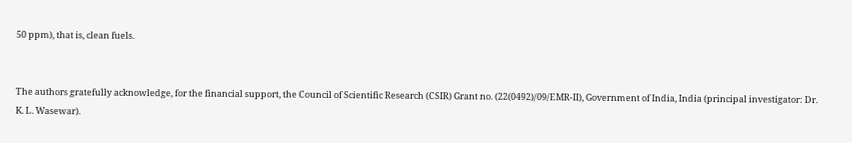50 ppm), that is, clean fuels.


The authors gratefully acknowledge, for the financial support, the Council of Scientific Research (CSIR) Grant no. (22(0492)/09/EMR-II), Government of India, India (principal investigator: Dr. K. L. Wasewar).